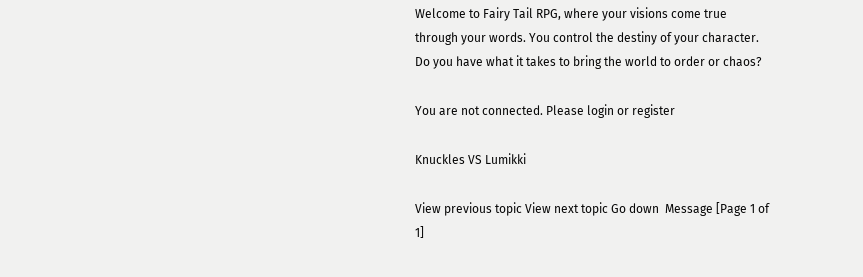Welcome to Fairy Tail RPG, where your visions come true through your words. You control the destiny of your character. Do you have what it takes to bring the world to order or chaos?

You are not connected. Please login or register

Knuckles VS Lumikki

View previous topic View next topic Go down  Message [Page 1 of 1]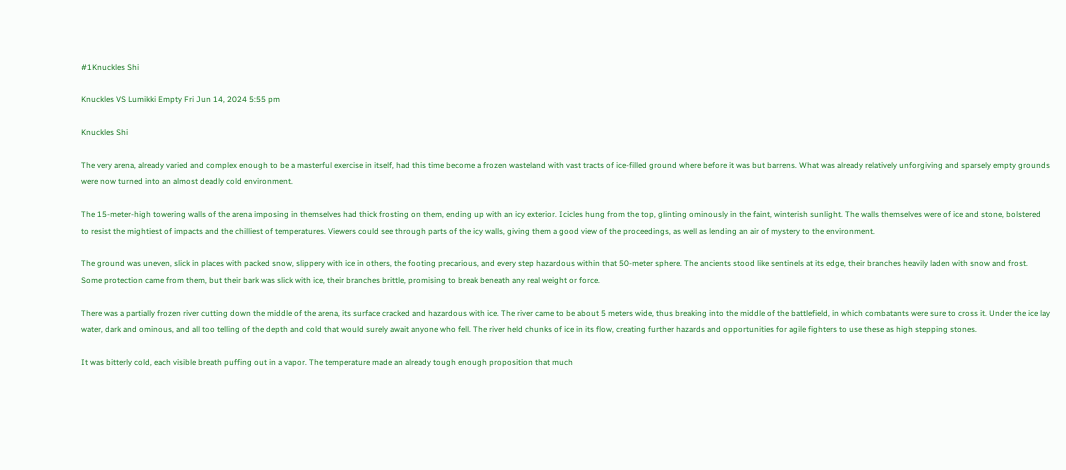#1Knuckles Shi

Knuckles VS Lumikki Empty Fri Jun 14, 2024 5:55 pm

Knuckles Shi

The very arena, already varied and complex enough to be a masterful exercise in itself, had this time become a frozen wasteland with vast tracts of ice-filled ground where before it was but barrens. What was already relatively unforgiving and sparsely empty grounds were now turned into an almost deadly cold environment.

The 15-meter-high towering walls of the arena imposing in themselves had thick frosting on them, ending up with an icy exterior. Icicles hung from the top, glinting ominously in the faint, winterish sunlight. The walls themselves were of ice and stone, bolstered to resist the mightiest of impacts and the chilliest of temperatures. Viewers could see through parts of the icy walls, giving them a good view of the proceedings, as well as lending an air of mystery to the environment.

The ground was uneven, slick in places with packed snow, slippery with ice in others, the footing precarious, and every step hazardous within that 50-meter sphere. The ancients stood like sentinels at its edge, their branches heavily laden with snow and frost. Some protection came from them, but their bark was slick with ice, their branches brittle, promising to break beneath any real weight or force.

There was a partially frozen river cutting down the middle of the arena, its surface cracked and hazardous with ice. The river came to be about 5 meters wide, thus breaking into the middle of the battlefield, in which combatants were sure to cross it. Under the ice lay water, dark and ominous, and all too telling of the depth and cold that would surely await anyone who fell. The river held chunks of ice in its flow, creating further hazards and opportunities for agile fighters to use these as high stepping stones.

It was bitterly cold, each visible breath puffing out in a vapor. The temperature made an already tough enough proposition that much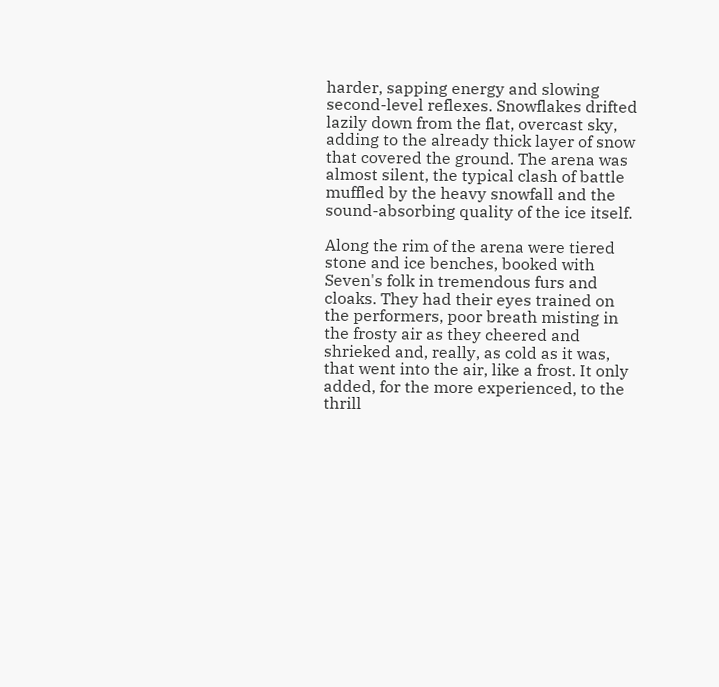harder, sapping energy and slowing second-level reflexes. Snowflakes drifted lazily down from the flat, overcast sky, adding to the already thick layer of snow that covered the ground. The arena was almost silent, the typical clash of battle muffled by the heavy snowfall and the sound-absorbing quality of the ice itself.

Along the rim of the arena were tiered stone and ice benches, booked with Seven's folk in tremendous furs and cloaks. They had their eyes trained on the performers, poor breath misting in the frosty air as they cheered and shrieked and, really, as cold as it was, that went into the air, like a frost. It only added, for the more experienced, to the thrill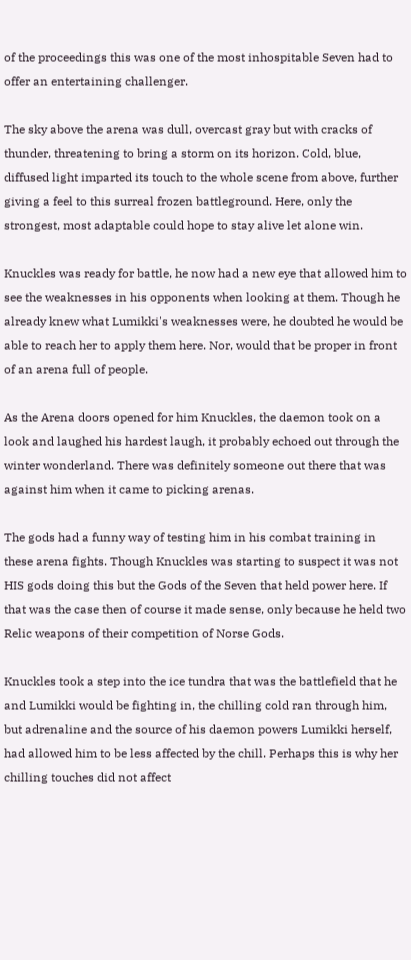of the proceedings this was one of the most inhospitable Seven had to offer an entertaining challenger.

The sky above the arena was dull, overcast gray but with cracks of thunder, threatening to bring a storm on its horizon. Cold, blue, diffused light imparted its touch to the whole scene from above, further giving a feel to this surreal frozen battleground. Here, only the strongest, most adaptable could hope to stay alive let alone win.

Knuckles was ready for battle, he now had a new eye that allowed him to see the weaknesses in his opponents when looking at them. Though he already knew what Lumikki's weaknesses were, he doubted he would be able to reach her to apply them here. Nor, would that be proper in front of an arena full of people.

As the Arena doors opened for him Knuckles, the daemon took on a look and laughed his hardest laugh, it probably echoed out through the winter wonderland. There was definitely someone out there that was against him when it came to picking arenas.

The gods had a funny way of testing him in his combat training in these arena fights. Though Knuckles was starting to suspect it was not HIS gods doing this but the Gods of the Seven that held power here. If that was the case then of course it made sense, only because he held two Relic weapons of their competition of Norse Gods.

Knuckles took a step into the ice tundra that was the battlefield that he and Lumikki would be fighting in, the chilling cold ran through him, but adrenaline and the source of his daemon powers Lumikki herself, had allowed him to be less affected by the chill. Perhaps this is why her chilling touches did not affect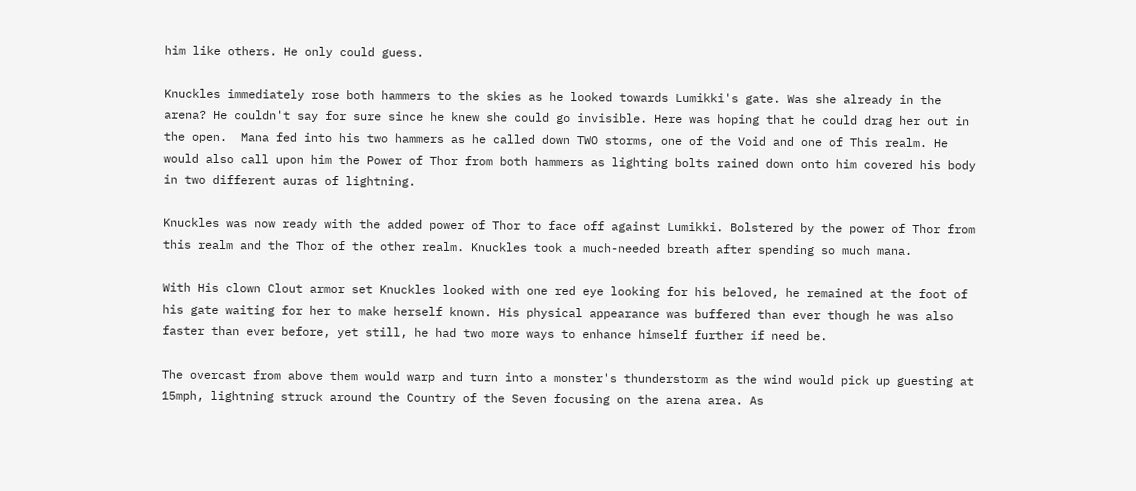him like others. He only could guess.

Knuckles immediately rose both hammers to the skies as he looked towards Lumikki's gate. Was she already in the arena? He couldn't say for sure since he knew she could go invisible. Here was hoping that he could drag her out in the open.  Mana fed into his two hammers as he called down TWO storms, one of the Void and one of This realm. He would also call upon him the Power of Thor from both hammers as lighting bolts rained down onto him covered his body in two different auras of lightning.

Knuckles was now ready with the added power of Thor to face off against Lumikki. Bolstered by the power of Thor from this realm and the Thor of the other realm. Knuckles took a much-needed breath after spending so much mana.

With His clown Clout armor set Knuckles looked with one red eye looking for his beloved, he remained at the foot of his gate waiting for her to make herself known. His physical appearance was buffered than ever though he was also faster than ever before, yet still, he had two more ways to enhance himself further if need be.

The overcast from above them would warp and turn into a monster's thunderstorm as the wind would pick up guesting at 15mph, lightning struck around the Country of the Seven focusing on the arena area. As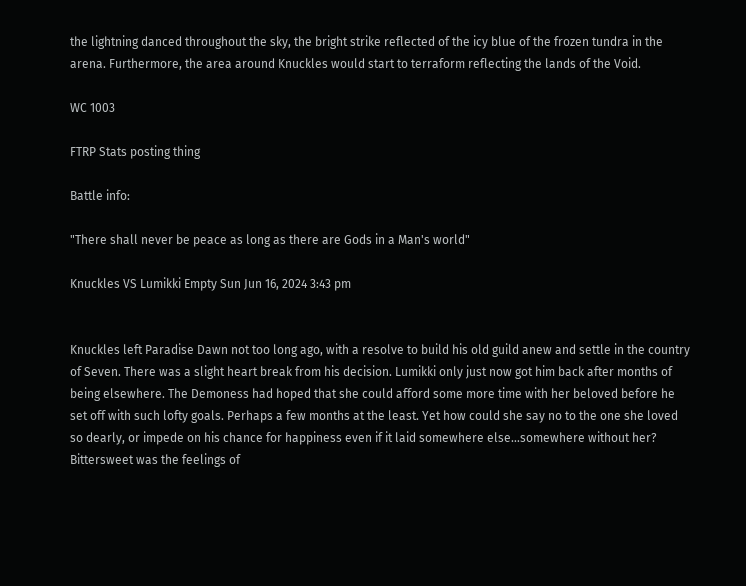the lightning danced throughout the sky, the bright strike reflected of the icy blue of the frozen tundra in the arena. Furthermore, the area around Knuckles would start to terraform reflecting the lands of the Void.

WC 1003

FTRP Stats posting thing

Battle info:

"There shall never be peace as long as there are Gods in a Man's world"

Knuckles VS Lumikki Empty Sun Jun 16, 2024 3:43 pm


Knuckles left Paradise Dawn not too long ago, with a resolve to build his old guild anew and settle in the country of Seven. There was a slight heart break from his decision. Lumikki only just now got him back after months of being elsewhere. The Demoness had hoped that she could afford some more time with her beloved before he set off with such lofty goals. Perhaps a few months at the least. Yet how could she say no to the one she loved so dearly, or impede on his chance for happiness even if it laid somewhere else…somewhere without her? Bittersweet was the feelings of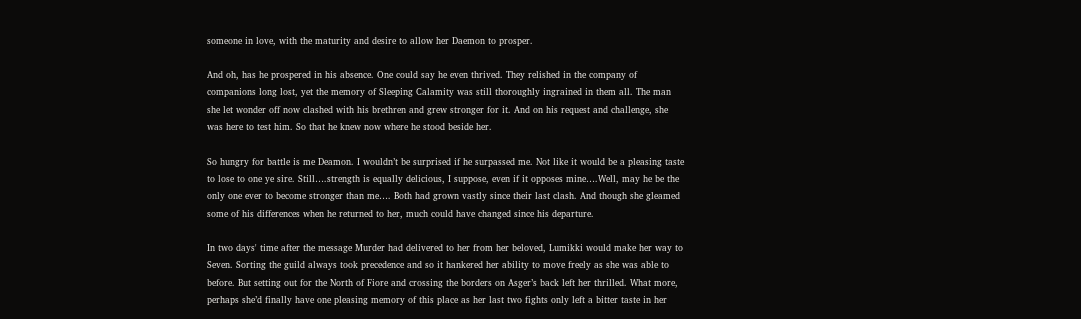someone in love, with the maturity and desire to allow her Daemon to prosper.

And oh, has he prospered in his absence. One could say he even thrived. They relished in the company of companions long lost, yet the memory of Sleeping Calamity was still thoroughly ingrained in them all. The man she let wonder off now clashed with his brethren and grew stronger for it. And on his request and challenge, she was here to test him. So that he knew now where he stood beside her.

So hungry for battle is me Deamon. I wouldn’t be surprised if he surpassed me. Not like it would be a pleasing taste to lose to one ye sire. Still….strength is equally delicious, I suppose, even if it opposes mine….Well, may he be the only one ever to become stronger than me…. Both had grown vastly since their last clash. And though she gleamed some of his differences when he returned to her, much could have changed since his departure.

In two days' time after the message Murder had delivered to her from her beloved, Lumikki would make her way to Seven. Sorting the guild always took precedence and so it hankered her ability to move freely as she was able to before. But setting out for the North of Fiore and crossing the borders on Asger’s back left her thrilled. What more, perhaps she’d finally have one pleasing memory of this place as her last two fights only left a bitter taste in her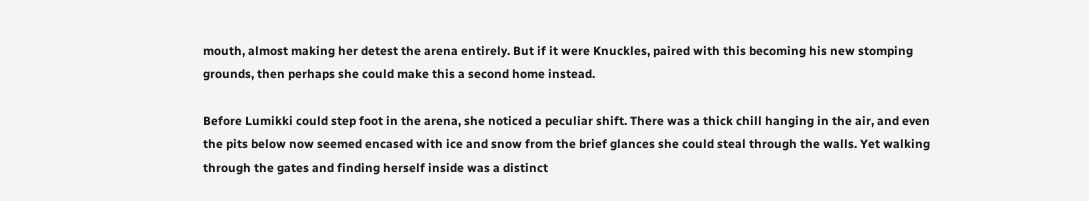mouth, almost making her detest the arena entirely. But if it were Knuckles, paired with this becoming his new stomping grounds, then perhaps she could make this a second home instead.

Before Lumikki could step foot in the arena, she noticed a peculiar shift. There was a thick chill hanging in the air, and even the pits below now seemed encased with ice and snow from the brief glances she could steal through the walls. Yet walking through the gates and finding herself inside was a distinct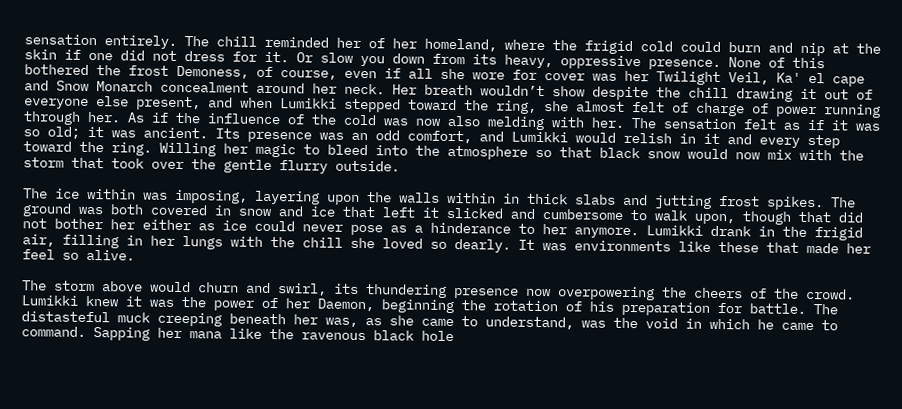sensation entirely. The chill reminded her of her homeland, where the frigid cold could burn and nip at the skin if one did not dress for it. Or slow you down from its heavy, oppressive presence. None of this bothered the frost Demoness, of course, even if all she wore for cover was her Twilight Veil, Ka' el cape and Snow Monarch concealment around her neck. Her breath wouldn’t show despite the chill drawing it out of everyone else present, and when Lumikki stepped toward the ring, she almost felt of charge of power running through her. As if the influence of the cold was now also melding with her. The sensation felt as if it was so old; it was ancient. Its presence was an odd comfort, and Lumikki would relish in it and every step toward the ring. Willing her magic to bleed into the atmosphere so that black snow would now mix with the storm that took over the gentle flurry outside.

The ice within was imposing, layering upon the walls within in thick slabs and jutting frost spikes. The ground was both covered in snow and ice that left it slicked and cumbersome to walk upon, though that did not bother her either as ice could never pose as a hinderance to her anymore. Lumikki drank in the frigid air, filling in her lungs with the chill she loved so dearly. It was environments like these that made her feel so alive.

The storm above would churn and swirl, its thundering presence now overpowering the cheers of the crowd. Lumikki knew it was the power of her Daemon, beginning the rotation of his preparation for battle. The distasteful muck creeping beneath her was, as she came to understand, was the void in which he came to command. Sapping her mana like the ravenous black hole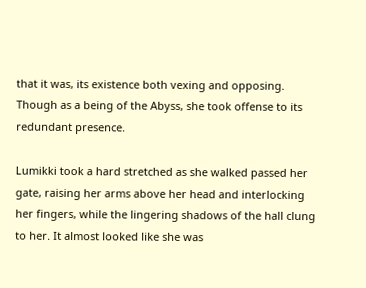that it was, its existence both vexing and opposing. Though as a being of the Abyss, she took offense to its redundant presence.

Lumikki took a hard stretched as she walked passed her gate, raising her arms above her head and interlocking her fingers, while the lingering shadows of the hall clung to her. It almost looked like she was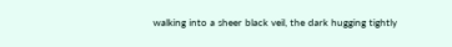walking into a sheer black veil, the dark hugging tightly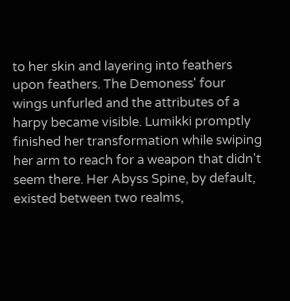to her skin and layering into feathers upon feathers. The Demoness' four wings unfurled and the attributes of a harpy became visible. Lumikki promptly finished her transformation while swiping her arm to reach for a weapon that didn't seem there. Her Abyss Spine, by default, existed between two realms,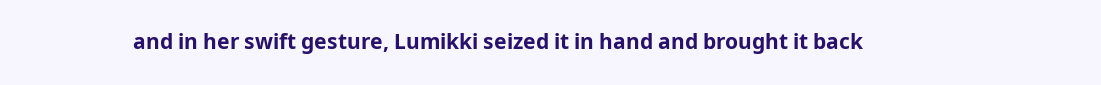and in her swift gesture, Lumikki seized it in hand and brought it back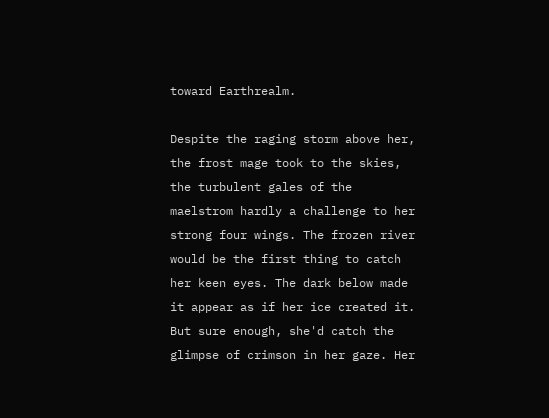toward Earthrealm.

Despite the raging storm above her, the frost mage took to the skies, the turbulent gales of the maelstrom hardly a challenge to her strong four wings. The frozen river would be the first thing to catch her keen eyes. The dark below made it appear as if her ice created it. But sure enough, she'd catch the glimpse of crimson in her gaze. Her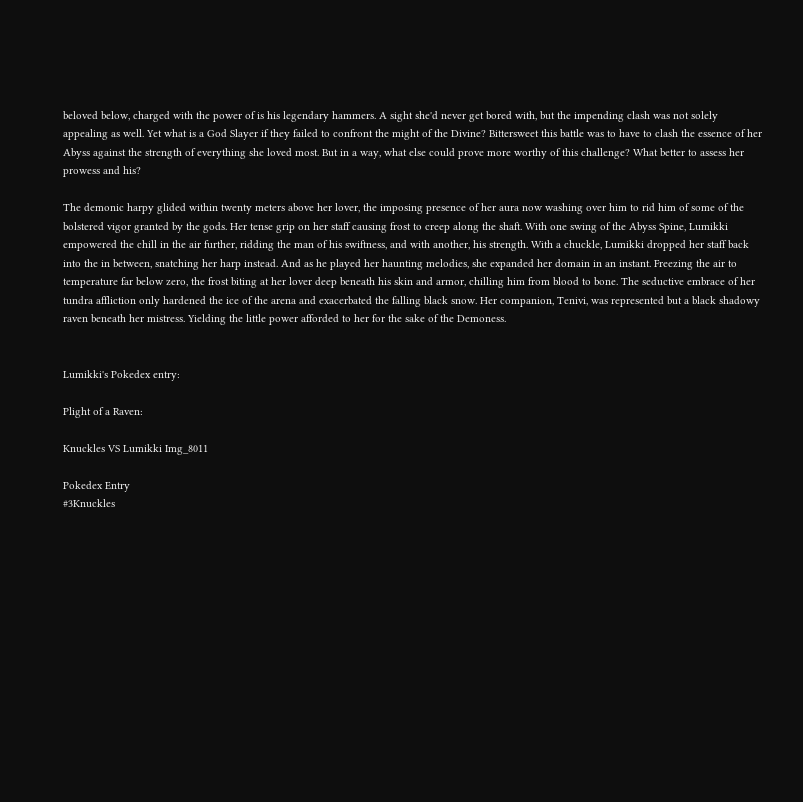beloved below, charged with the power of is his legendary hammers. A sight she'd never get bored with, but the impending clash was not solely appealing as well. Yet what is a God Slayer if they failed to confront the might of the Divine? Bittersweet this battle was to have to clash the essence of her Abyss against the strength of everything she loved most. But in a way, what else could prove more worthy of this challenge? What better to assess her prowess and his?

The demonic harpy glided within twenty meters above her lover, the imposing presence of her aura now washing over him to rid him of some of the bolstered vigor granted by the gods. Her tense grip on her staff causing frost to creep along the shaft. With one swing of the Abyss Spine, Lumikki empowered the chill in the air further, ridding the man of his swiftness, and with another, his strength. With a chuckle, Lumikki dropped her staff back into the in between, snatching her harp instead. And as he played her haunting melodies, she expanded her domain in an instant. Freezing the air to temperature far below zero, the frost biting at her lover deep beneath his skin and armor, chilling him from blood to bone. The seductive embrace of her tundra affliction only hardened the ice of the arena and exacerbated the falling black snow. Her companion, Tenivi, was represented but a black shadowy raven beneath her mistress. Yielding the little power afforded to her for the sake of the Demoness.


Lumikki's Pokedex entry:

Plight of a Raven:

Knuckles VS Lumikki Img_8011

Pokedex Entry
#3Knuckles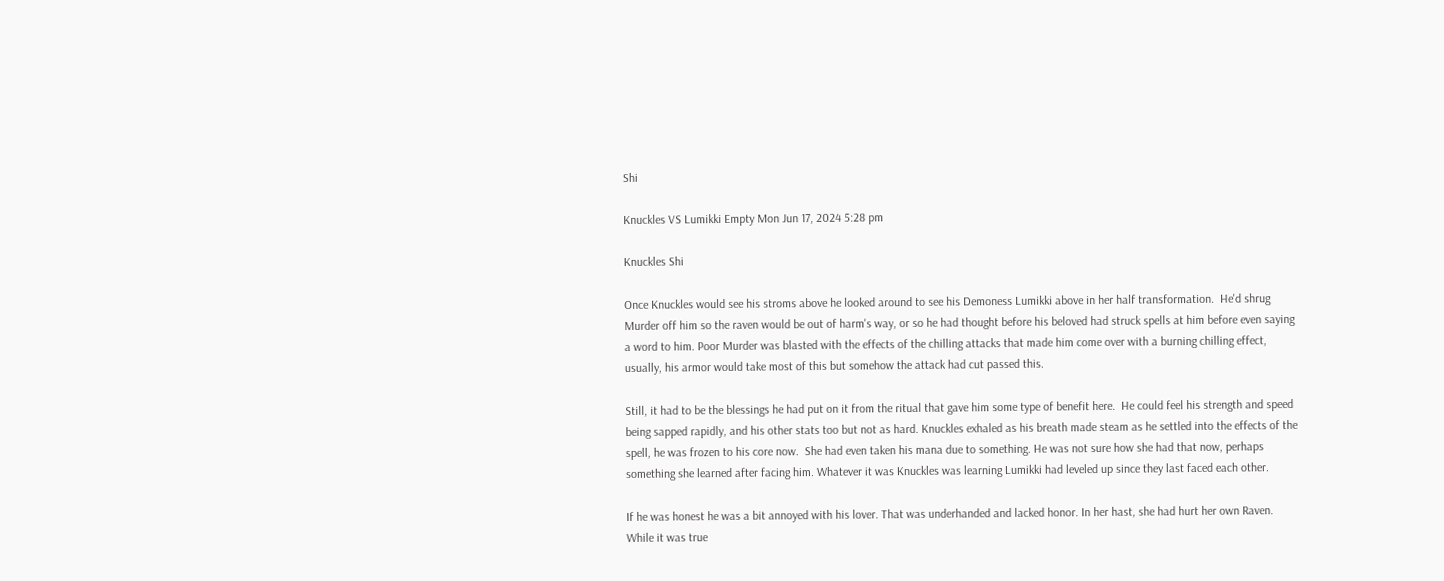Shi

Knuckles VS Lumikki Empty Mon Jun 17, 2024 5:28 pm

Knuckles Shi

Once Knuckles would see his stroms above he looked around to see his Demoness Lumikki above in her half transformation.  He'd shrug Murder off him so the raven would be out of harm's way, or so he had thought before his beloved had struck spells at him before even saying a word to him. Poor Murder was blasted with the effects of the chilling attacks that made him come over with a burning chilling effect, usually, his armor would take most of this but somehow the attack had cut passed this.

Still, it had to be the blessings he had put on it from the ritual that gave him some type of benefit here.  He could feel his strength and speed being sapped rapidly, and his other stats too but not as hard. Knuckles exhaled as his breath made steam as he settled into the effects of the spell, he was frozen to his core now.  She had even taken his mana due to something. He was not sure how she had that now, perhaps something she learned after facing him. Whatever it was Knuckles was learning Lumikki had leveled up since they last faced each other.

If he was honest he was a bit annoyed with his lover. That was underhanded and lacked honor. In her hast, she had hurt her own Raven. While it was true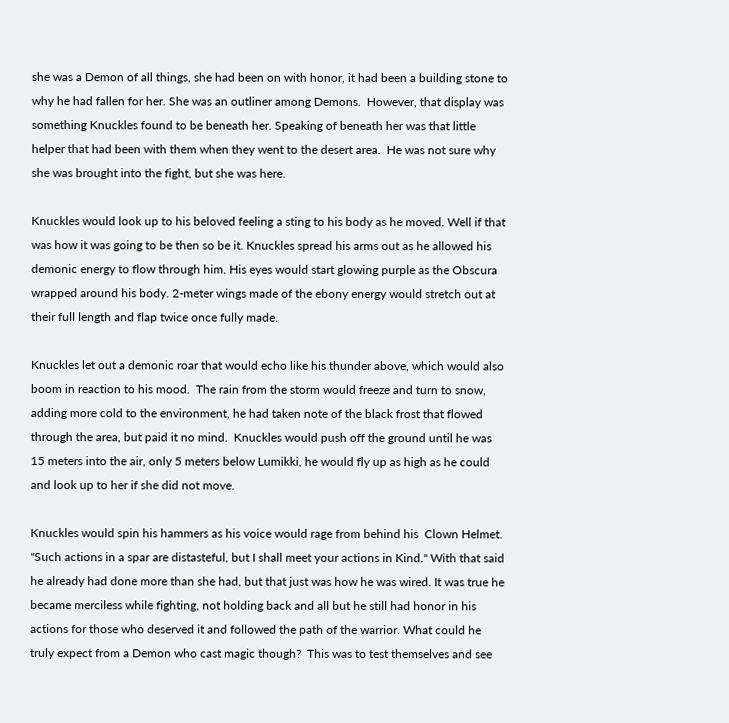she was a Demon of all things, she had been on with honor, it had been a building stone to why he had fallen for her. She was an outliner among Demons.  However, that display was something Knuckles found to be beneath her. Speaking of beneath her was that little helper that had been with them when they went to the desert area.  He was not sure why she was brought into the fight, but she was here.

Knuckles would look up to his beloved feeling a sting to his body as he moved. Well if that was how it was going to be then so be it. Knuckles spread his arms out as he allowed his demonic energy to flow through him. His eyes would start glowing purple as the Obscura wrapped around his body. 2-meter wings made of the ebony energy would stretch out at their full length and flap twice once fully made.

Knuckles let out a demonic roar that would echo like his thunder above, which would also boom in reaction to his mood.  The rain from the storm would freeze and turn to snow, adding more cold to the environment, he had taken note of the black frost that flowed through the area, but paid it no mind.  Knuckles would push off the ground until he was 15 meters into the air, only 5 meters below Lumikki, he would fly up as high as he could and look up to her if she did not move.

Knuckles would spin his hammers as his voice would rage from behind his  Clown Helmet. "Such actions in a spar are distasteful, but I shall meet your actions in Kind." With that said he already had done more than she had, but that just was how he was wired. It was true he became merciless while fighting, not holding back and all but he still had honor in his actions for those who deserved it and followed the path of the warrior. What could he truly expect from a Demon who cast magic though?  This was to test themselves and see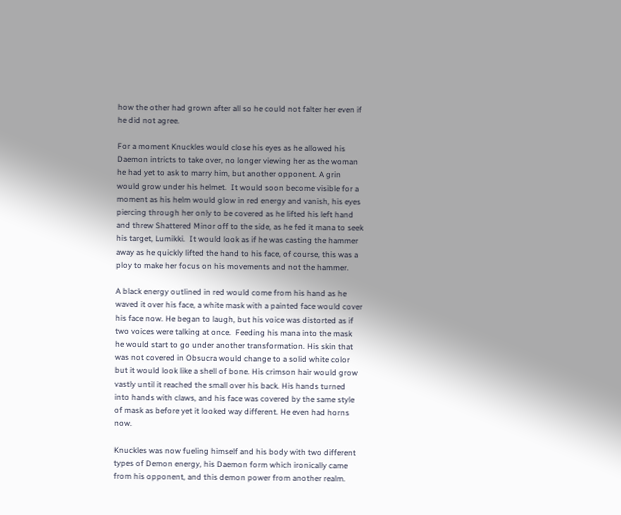how the other had grown after all so he could not falter her even if he did not agree.

For a moment Knuckles would close his eyes as he allowed his Daemon intricts to take over, no longer viewing her as the woman he had yet to ask to marry him, but another opponent. A grin would grow under his helmet.  It would soon become visible for a moment as his helm would glow in red energy and vanish, his eyes piercing through her only to be covered as he lifted his left hand and threw Shattered Minor off to the side, as he fed it mana to seek his target, Lumikki.  It would look as if he was casting the hammer away as he quickly lifted the hand to his face, of course, this was a ploy to make her focus on his movements and not the hammer.

A black energy outlined in red would come from his hand as he waved it over his face, a white mask with a painted face would cover his face now. He began to laugh, but his voice was distorted as if two voices were talking at once.  Feeding his mana into the mask he would start to go under another transformation. His skin that was not covered in Obsucra would change to a solid white color but it would look like a shell of bone. His crimson hair would grow vastly until it reached the small over his back. His hands turned into hands with claws, and his face was covered by the same style of mask as before yet it looked way different. He even had horns now.

Knuckles was now fueling himself and his body with two different types of Demon energy, his Daemon form which ironically came from his opponent, and this demon power from another realm.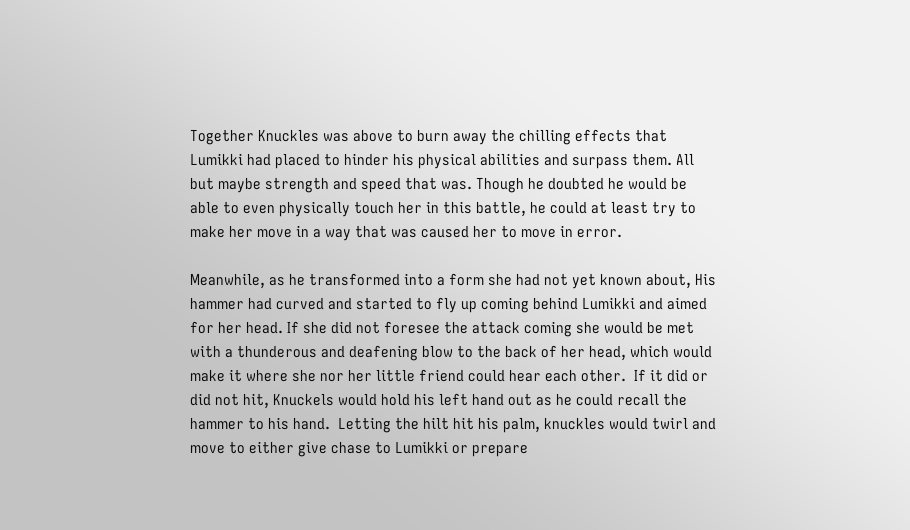Together Knuckles was above to burn away the chilling effects that Lumikki had placed to hinder his physical abilities and surpass them. All but maybe strength and speed that was. Though he doubted he would be able to even physically touch her in this battle, he could at least try to make her move in a way that was caused her to move in error.

Meanwhile, as he transformed into a form she had not yet known about, His hammer had curved and started to fly up coming behind Lumikki and aimed for her head. If she did not foresee the attack coming she would be met with a thunderous and deafening blow to the back of her head, which would make it where she nor her little friend could hear each other.  If it did or did not hit, Knuckels would hold his left hand out as he could recall the hammer to his hand.  Letting the hilt hit his palm, knuckles would twirl and move to either give chase to Lumikki or prepare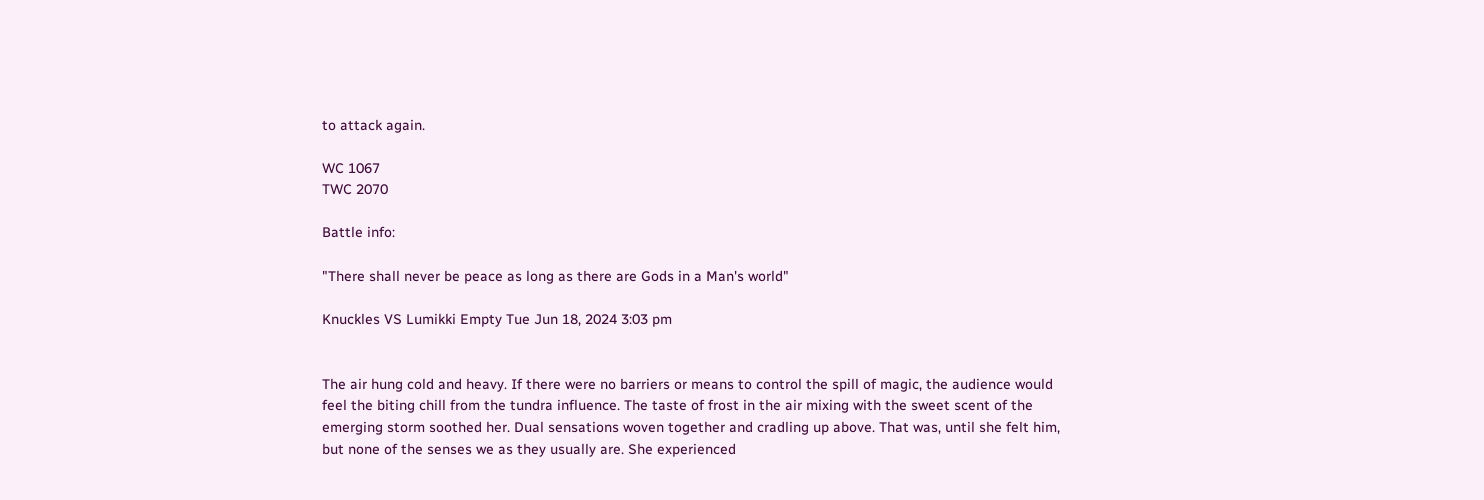to attack again.

WC 1067
TWC 2070

Battle info:

"There shall never be peace as long as there are Gods in a Man's world"

Knuckles VS Lumikki Empty Tue Jun 18, 2024 3:03 pm


The air hung cold and heavy. If there were no barriers or means to control the spill of magic, the audience would feel the biting chill from the tundra influence. The taste of frost in the air mixing with the sweet scent of the emerging storm soothed her. Dual sensations woven together and cradling up above. That was, until she felt him, but none of the senses we as they usually are. She experienced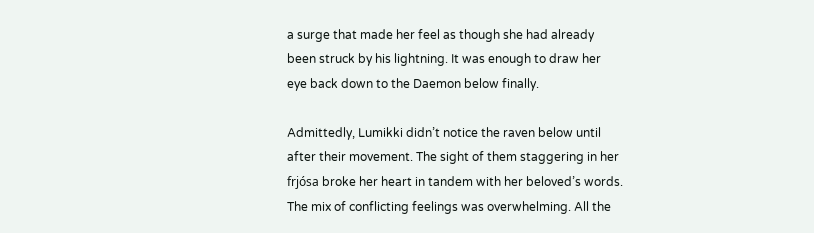a surge that made her feel as though she had already been struck by his lightning. It was enough to draw her eye back down to the Daemon below finally.

Admittedly, Lumikki didn’t notice the raven below until after their movement. The sight of them staggering in her frjósa broke her heart in tandem with her beloved’s words. The mix of conflicting feelings was overwhelming. All the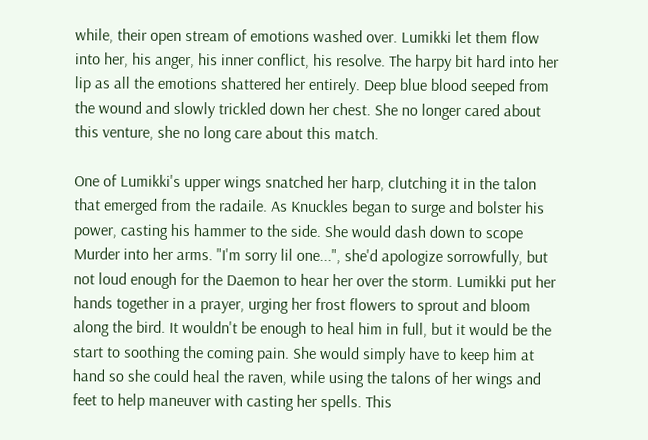while, their open stream of emotions washed over. Lumikki let them flow into her, his anger, his inner conflict, his resolve. The harpy bit hard into her lip as all the emotions shattered her entirely. Deep blue blood seeped from the wound and slowly trickled down her chest. She no longer cared about this venture, she no long care about this match.

One of Lumikki's upper wings snatched her harp, clutching it in the talon that emerged from the radaile. As Knuckles began to surge and bolster his power, casting his hammer to the side. She would dash down to scope Murder into her arms. "I'm sorry lil one...", she'd apologize sorrowfully, but not loud enough for the Daemon to hear her over the storm. Lumikki put her hands together in a prayer, urging her frost flowers to sprout and bloom along the bird. It wouldn't be enough to heal him in full, but it would be the start to soothing the coming pain. She would simply have to keep him at hand so she could heal the raven, while using the talons of her wings and feet to help maneuver with casting her spells. This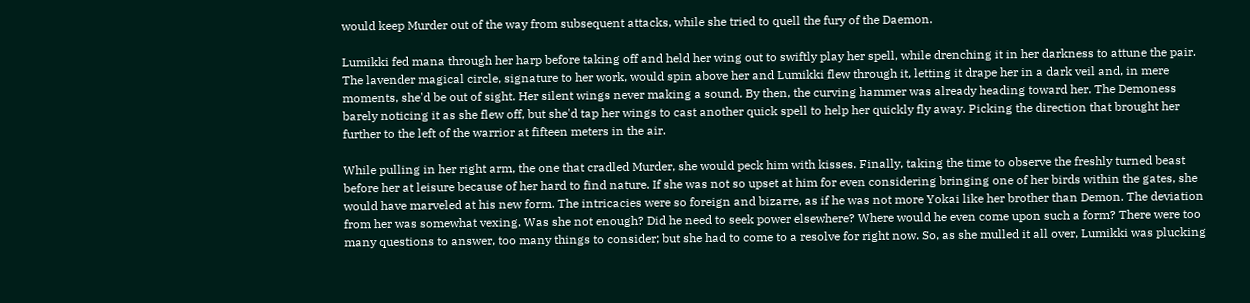would keep Murder out of the way from subsequent attacks, while she tried to quell the fury of the Daemon.

Lumikki fed mana through her harp before taking off and held her wing out to swiftly play her spell, while drenching it in her darkness to attune the pair. The lavender magical circle, signature to her work, would spin above her and Lumikki flew through it, letting it drape her in a dark veil and, in mere moments, she'd be out of sight. Her silent wings never making a sound. By then, the curving hammer was already heading toward her. The Demoness barely noticing it as she flew off, but she'd tap her wings to cast another quick spell to help her quickly fly away. Picking the direction that brought her further to the left of the warrior at fifteen meters in the air.

While pulling in her right arm, the one that cradled Murder, she would peck him with kisses. Finally, taking the time to observe the freshly turned beast before her at leisure because of her hard to find nature. If she was not so upset at him for even considering bringing one of her birds within the gates, she would have marveled at his new form. The intricacies were so foreign and bizarre, as if he was not more Yokai like her brother than Demon. The deviation from her was somewhat vexing. Was she not enough? Did he need to seek power elsewhere? Where would he even come upon such a form? There were too many questions to answer, too many things to consider; but she had to come to a resolve for right now. So, as she mulled it all over, Lumikki was plucking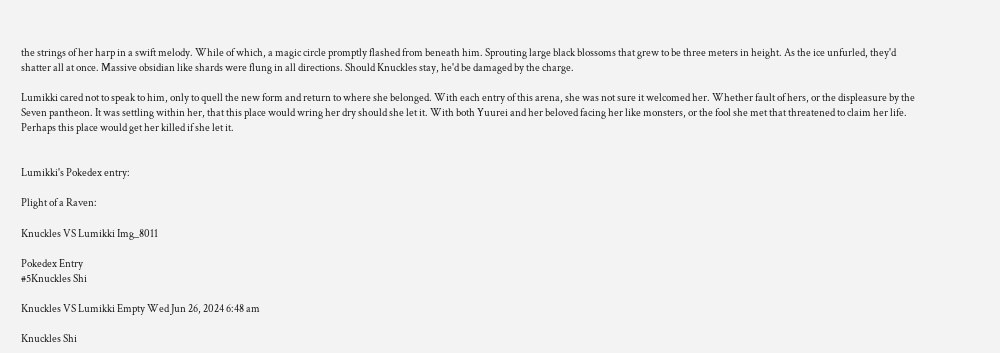the strings of her harp in a swift melody. While of which, a magic circle promptly flashed from beneath him. Sprouting large black blossoms that grew to be three meters in height. As the ice unfurled, they'd shatter all at once. Massive obsidian like shards were flung in all directions. Should Knuckles stay, he'd be damaged by the charge.

Lumikki cared not to speak to him, only to quell the new form and return to where she belonged. With each entry of this arena, she was not sure it welcomed her. Whether fault of hers, or the displeasure by the Seven pantheon. It was settling within her, that this place would wring her dry should she let it. With both Yuurei and her beloved facing her like monsters, or the fool she met that threatened to claim her life. Perhaps this place would get her killed if she let it.


Lumikki's Pokedex entry:

Plight of a Raven:

Knuckles VS Lumikki Img_8011

Pokedex Entry
#5Knuckles Shi

Knuckles VS Lumikki Empty Wed Jun 26, 2024 6:48 am

Knuckles Shi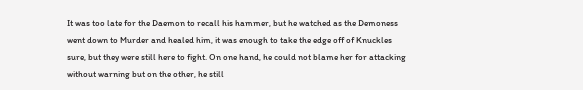It was too late for the Daemon to recall his hammer, but he watched as the Demoness went down to Murder and healed him, it was enough to take the edge off of Knuckles sure, but they were still here to fight. On one hand, he could not blame her for attacking without warning but on the other, he still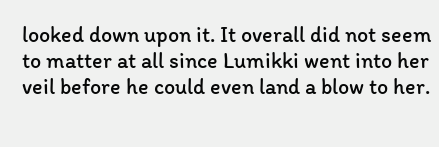looked down upon it. It overall did not seem to matter at all since Lumikki went into her veil before he could even land a blow to her.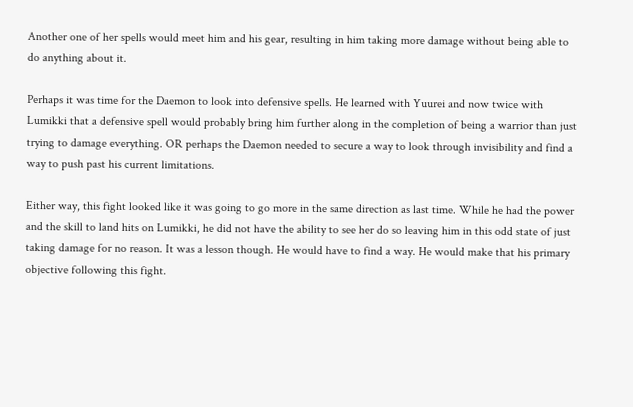Another one of her spells would meet him and his gear, resulting in him taking more damage without being able to do anything about it.

Perhaps it was time for the Daemon to look into defensive spells. He learned with Yuurei and now twice with Lumikki that a defensive spell would probably bring him further along in the completion of being a warrior than just trying to damage everything. OR perhaps the Daemon needed to secure a way to look through invisibility and find a way to push past his current limitations.

Either way, this fight looked like it was going to go more in the same direction as last time. While he had the power and the skill to land hits on Lumikki, he did not have the ability to see her do so leaving him in this odd state of just taking damage for no reason. It was a lesson though. He would have to find a way. He would make that his primary objective following this fight.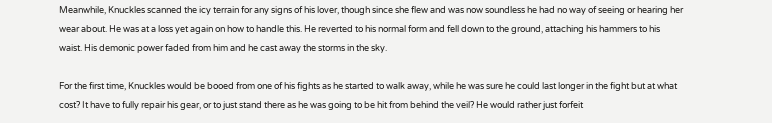Meanwhile, Knuckles scanned the icy terrain for any signs of his lover, though since she flew and was now soundless he had no way of seeing or hearing her wear about. He was at a loss yet again on how to handle this. He reverted to his normal form and fell down to the ground, attaching his hammers to his waist. His demonic power faded from him and he cast away the storms in the sky.

For the first time, Knuckles would be booed from one of his fights as he started to walk away, while he was sure he could last longer in the fight but at what cost? It have to fully repair his gear, or to just stand there as he was going to be hit from behind the veil? He would rather just forfeit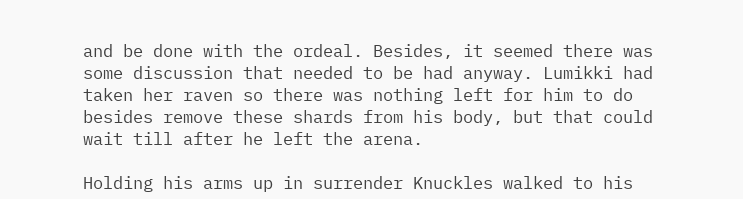and be done with the ordeal. Besides, it seemed there was some discussion that needed to be had anyway. Lumikki had taken her raven so there was nothing left for him to do besides remove these shards from his body, but that could wait till after he left the arena.

Holding his arms up in surrender Knuckles walked to his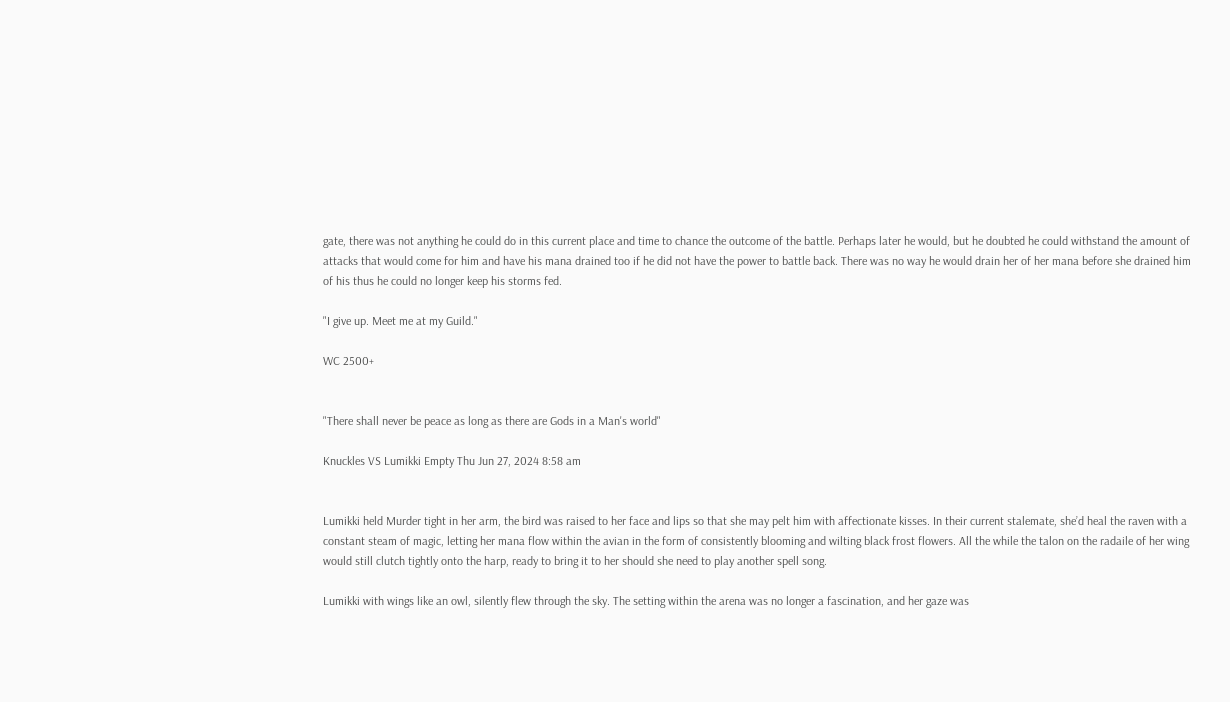gate, there was not anything he could do in this current place and time to chance the outcome of the battle. Perhaps later he would, but he doubted he could withstand the amount of attacks that would come for him and have his mana drained too if he did not have the power to battle back. There was no way he would drain her of her mana before she drained him of his thus he could no longer keep his storms fed.

"I give up. Meet me at my Guild."

WC 2500+


"There shall never be peace as long as there are Gods in a Man's world"

Knuckles VS Lumikki Empty Thu Jun 27, 2024 8:58 am


Lumikki held Murder tight in her arm, the bird was raised to her face and lips so that she may pelt him with affectionate kisses. In their current stalemate, she’d heal the raven with a constant steam of magic, letting her mana flow within the avian in the form of consistently blooming and wilting black frost flowers. All the while the talon on the radaile of her wing would still clutch tightly onto the harp, ready to bring it to her should she need to play another spell song.

Lumikki with wings like an owl, silently flew through the sky. The setting within the arena was no longer a fascination, and her gaze was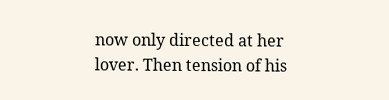now only directed at her lover. Then tension of his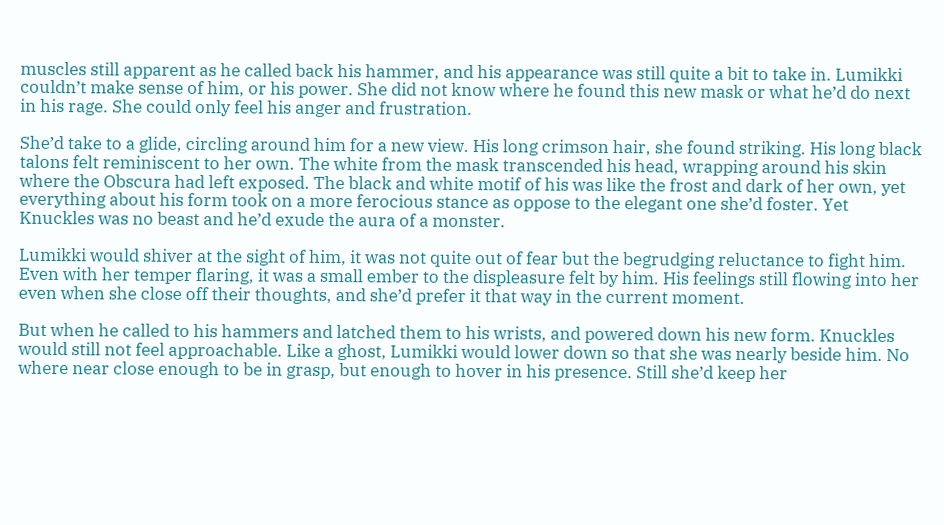muscles still apparent as he called back his hammer, and his appearance was still quite a bit to take in. Lumikki couldn’t make sense of him, or his power. She did not know where he found this new mask or what he’d do next in his rage. She could only feel his anger and frustration.

She’d take to a glide, circling around him for a new view. His long crimson hair, she found striking. His long black talons felt reminiscent to her own. The white from the mask transcended his head, wrapping around his skin where the Obscura had left exposed. The black and white motif of his was like the frost and dark of her own, yet everything about his form took on a more ferocious stance as oppose to the elegant one she’d foster. Yet Knuckles was no beast and he’d exude the aura of a monster.

Lumikki would shiver at the sight of him, it was not quite out of fear but the begrudging reluctance to fight him. Even with her temper flaring, it was a small ember to the displeasure felt by him. His feelings still flowing into her even when she close off their thoughts, and she’d prefer it that way in the current moment.

But when he called to his hammers and latched them to his wrists, and powered down his new form. Knuckles would still not feel approachable. Like a ghost, Lumikki would lower down so that she was nearly beside him. No where near close enough to be in grasp, but enough to hover in his presence. Still she’d keep her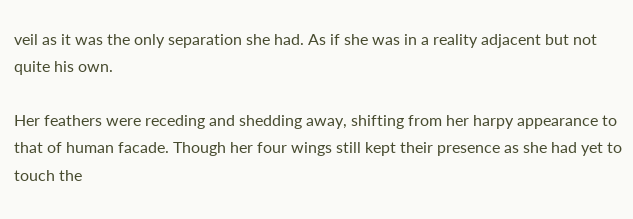veil as it was the only separation she had. As if she was in a reality adjacent but not quite his own.

Her feathers were receding and shedding away, shifting from her harpy appearance to that of human facade. Though her four wings still kept their presence as she had yet to touch the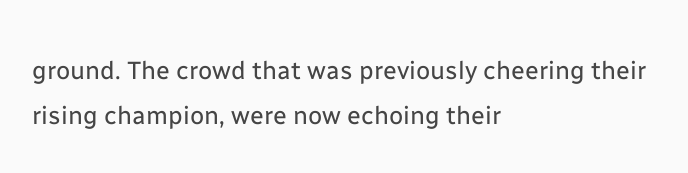ground. The crowd that was previously cheering their rising champion, were now echoing their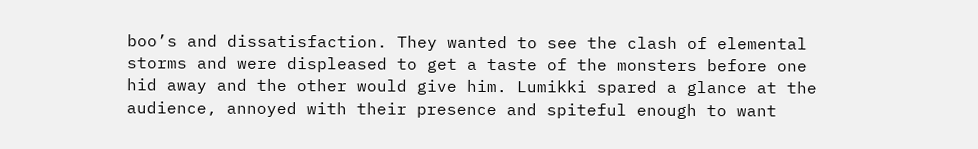boo’s and dissatisfaction. They wanted to see the clash of elemental storms and were displeased to get a taste of the monsters before one hid away and the other would give him. Lumikki spared a glance at the audience, annoyed with their presence and spiteful enough to want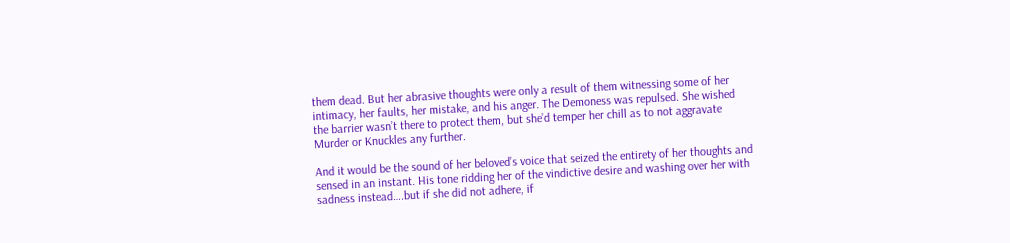them dead. But her abrasive thoughts were only a result of them witnessing some of her intimacy, her faults, her mistake, and his anger. The Demoness was repulsed. She wished the barrier wasn’t there to protect them, but she’d temper her chill as to not aggravate Murder or Knuckles any further.

And it would be the sound of her beloved’s voice that seized the entirety of her thoughts and sensed in an instant. His tone ridding her of the vindictive desire and washing over her with sadness instead….but if she did not adhere, if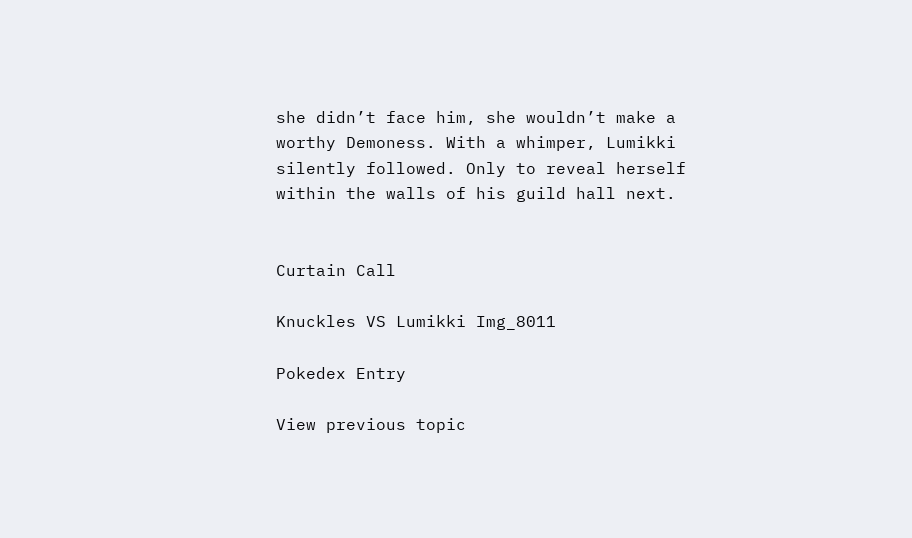she didn’t face him, she wouldn’t make a worthy Demoness. With a whimper, Lumikki silently followed. Only to reveal herself within the walls of his guild hall next.


Curtain Call

Knuckles VS Lumikki Img_8011

Pokedex Entry

View previous topic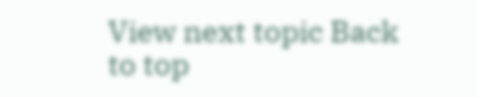View next topic Back to top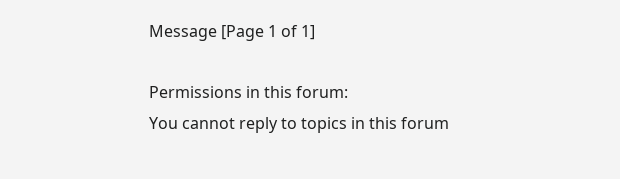Message [Page 1 of 1]

Permissions in this forum:
You cannot reply to topics in this forum